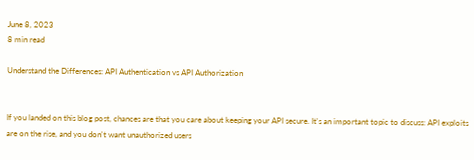June 8, 2023
8 min read

Understand the Differences: API Authentication vs API Authorization


If you landed on this blog post, chances are that you care about keeping your API secure. It's an important topic to discuss: API exploits are on the rise, and you don't want unauthorized users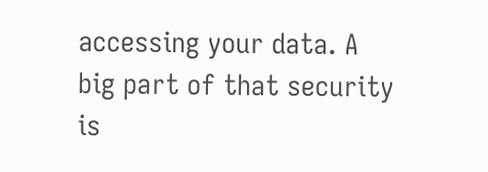accessing your data. A big part of that security is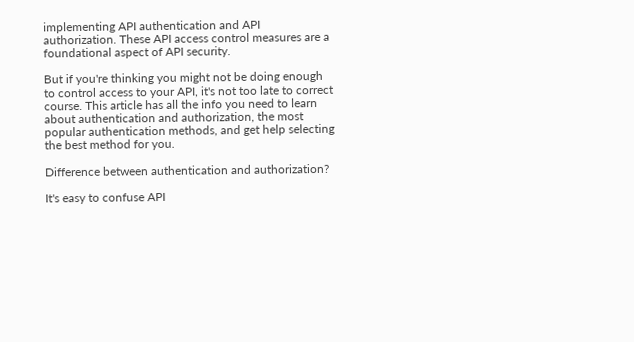implementing API authentication and API authorization. These API access control measures are a foundational aspect of API security.

But if you're thinking you might not be doing enough to control access to your API, it's not too late to correct course. This article has all the info you need to learn about authentication and authorization, the most popular authentication methods, and get help selecting the best method for you.

Difference between authentication and authorization?

It's easy to confuse API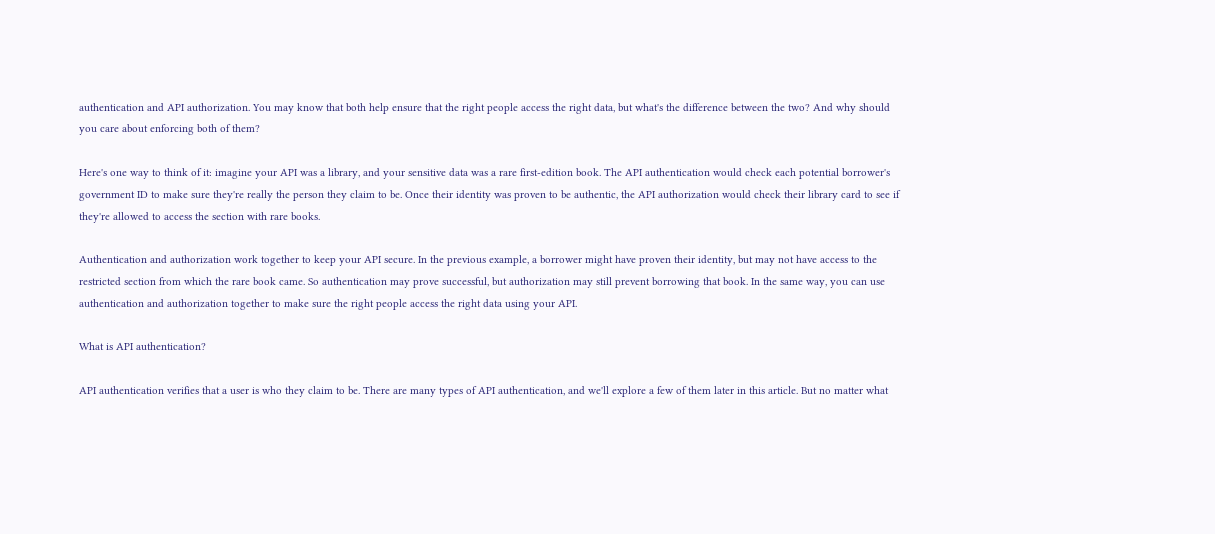authentication and API authorization. You may know that both help ensure that the right people access the right data, but what's the difference between the two? And why should you care about enforcing both of them?

Here's one way to think of it: imagine your API was a library, and your sensitive data was a rare first-edition book. The API authentication would check each potential borrower's government ID to make sure they're really the person they claim to be. Once their identity was proven to be authentic, the API authorization would check their library card to see if they're allowed to access the section with rare books.

Authentication and authorization work together to keep your API secure. In the previous example, a borrower might have proven their identity, but may not have access to the restricted section from which the rare book came. So authentication may prove successful, but authorization may still prevent borrowing that book. In the same way, you can use authentication and authorization together to make sure the right people access the right data using your API.

What is API authentication?

API authentication verifies that a user is who they claim to be. There are many types of API authentication, and we'll explore a few of them later in this article. But no matter what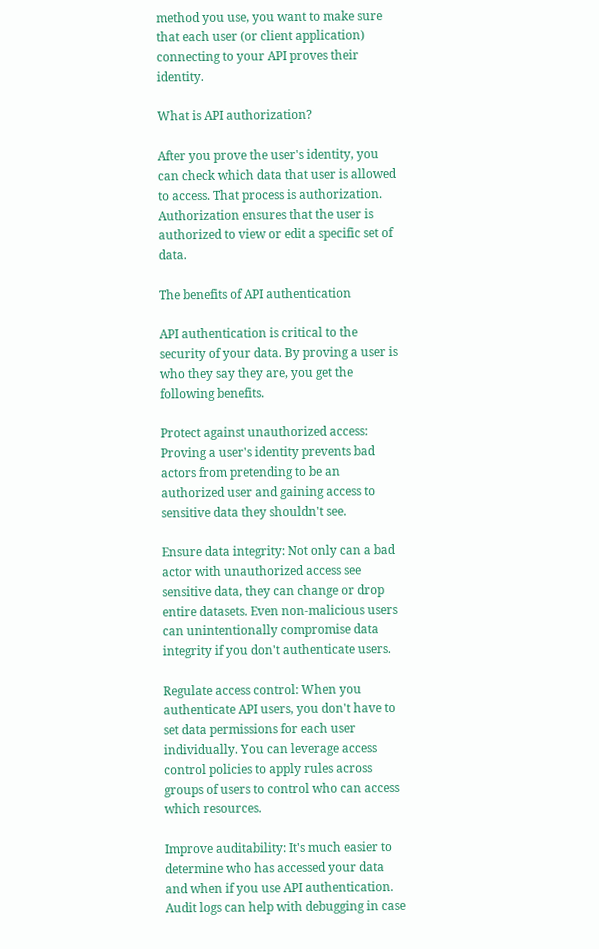method you use, you want to make sure that each user (or client application) connecting to your API proves their identity.

What is API authorization?

After you prove the user's identity, you can check which data that user is allowed to access. That process is authorization. Authorization ensures that the user is authorized to view or edit a specific set of data.

The benefits of API authentication

API authentication is critical to the security of your data. By proving a user is who they say they are, you get the following benefits.

Protect against unauthorized access: Proving a user's identity prevents bad actors from pretending to be an authorized user and gaining access to sensitive data they shouldn't see.

Ensure data integrity: Not only can a bad actor with unauthorized access see sensitive data, they can change or drop entire datasets. Even non-malicious users can unintentionally compromise data integrity if you don't authenticate users.

Regulate access control: When you authenticate API users, you don't have to set data permissions for each user individually. You can leverage access control policies to apply rules across groups of users to control who can access which resources.

Improve auditability: It's much easier to determine who has accessed your data and when if you use API authentication. Audit logs can help with debugging in case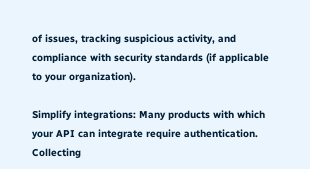of issues, tracking suspicious activity, and compliance with security standards (if applicable to your organization).

Simplify integrations: Many products with which your API can integrate require authentication. Collecting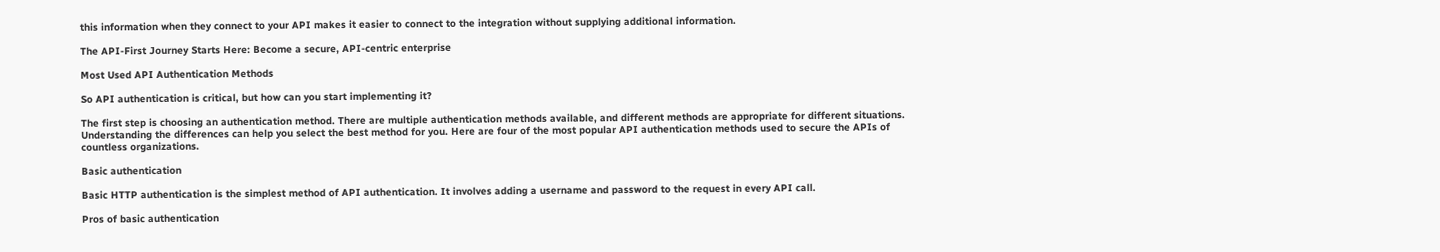this information when they connect to your API makes it easier to connect to the integration without supplying additional information.

The API-First Journey Starts Here: Become a secure, API-centric enterprise

Most Used API Authentication Methods

So API authentication is critical, but how can you start implementing it?

The first step is choosing an authentication method. There are multiple authentication methods available, and different methods are appropriate for different situations. Understanding the differences can help you select the best method for you. Here are four of the most popular API authentication methods used to secure the APIs of countless organizations.

Basic authentication

Basic HTTP authentication is the simplest method of API authentication. It involves adding a username and password to the request in every API call.

Pros of basic authentication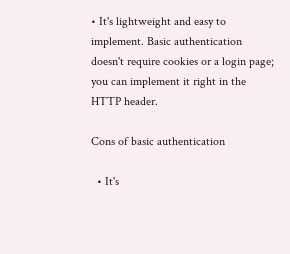• It's lightweight and easy to implement. Basic authentication doesn't require cookies or a login page; you can implement it right in the HTTP header.

Cons of basic authentication

  • It's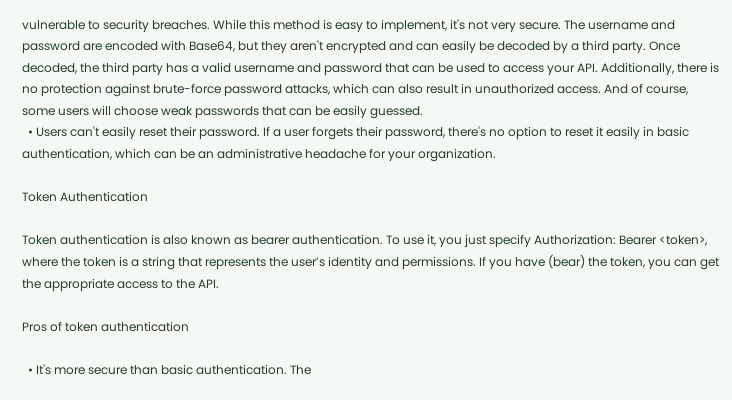vulnerable to security breaches. While this method is easy to implement, it's not very secure. The username and password are encoded with Base64, but they aren't encrypted and can easily be decoded by a third party. Once decoded, the third party has a valid username and password that can be used to access your API. Additionally, there is no protection against brute-force password attacks, which can also result in unauthorized access. And of course, some users will choose weak passwords that can be easily guessed.
  • Users can't easily reset their password. If a user forgets their password, there's no option to reset it easily in basic authentication, which can be an administrative headache for your organization.

Token Authentication

Token authentication is also known as bearer authentication. To use it, you just specify Authorization: Bearer <token>, where the token is a string that represents the user’s identity and permissions. If you have (bear) the token, you can get the appropriate access to the API.

Pros of token authentication

  • It's more secure than basic authentication. The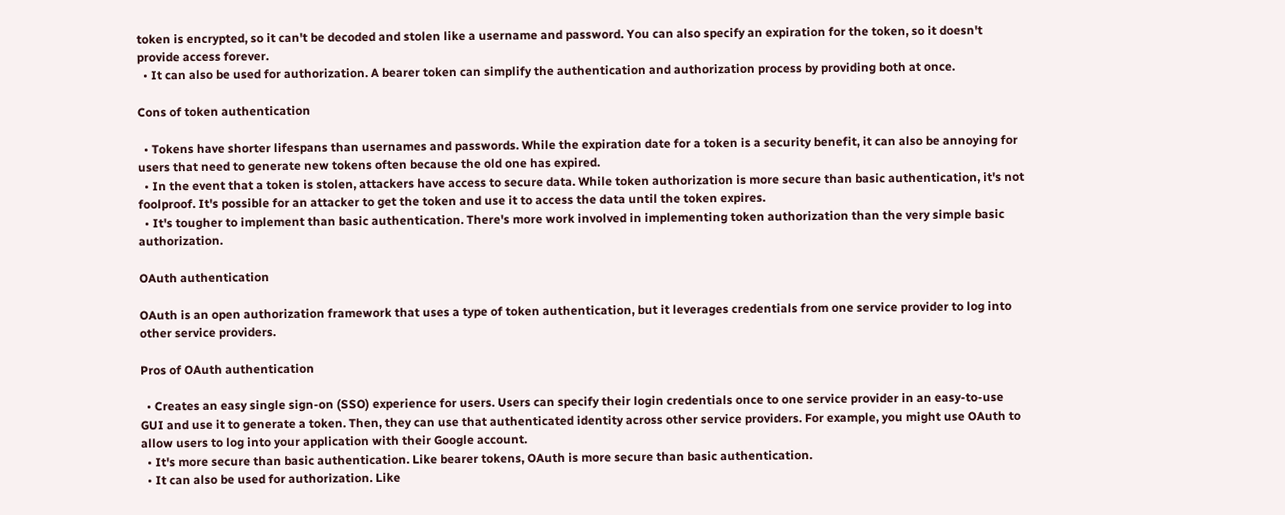token is encrypted, so it can't be decoded and stolen like a username and password. You can also specify an expiration for the token, so it doesn't provide access forever.
  • It can also be used for authorization. A bearer token can simplify the authentication and authorization process by providing both at once.

Cons of token authentication

  • Tokens have shorter lifespans than usernames and passwords. While the expiration date for a token is a security benefit, it can also be annoying for users that need to generate new tokens often because the old one has expired.
  • In the event that a token is stolen, attackers have access to secure data. While token authorization is more secure than basic authentication, it's not foolproof. It's possible for an attacker to get the token and use it to access the data until the token expires.
  • It's tougher to implement than basic authentication. There's more work involved in implementing token authorization than the very simple basic authorization.

OAuth authentication

OAuth is an open authorization framework that uses a type of token authentication, but it leverages credentials from one service provider to log into other service providers.

Pros of OAuth authentication

  • Creates an easy single sign-on (SSO) experience for users. Users can specify their login credentials once to one service provider in an easy-to-use GUI and use it to generate a token. Then, they can use that authenticated identity across other service providers. For example, you might use OAuth to allow users to log into your application with their Google account.
  • It's more secure than basic authentication. Like bearer tokens, OAuth is more secure than basic authentication.
  • It can also be used for authorization. Like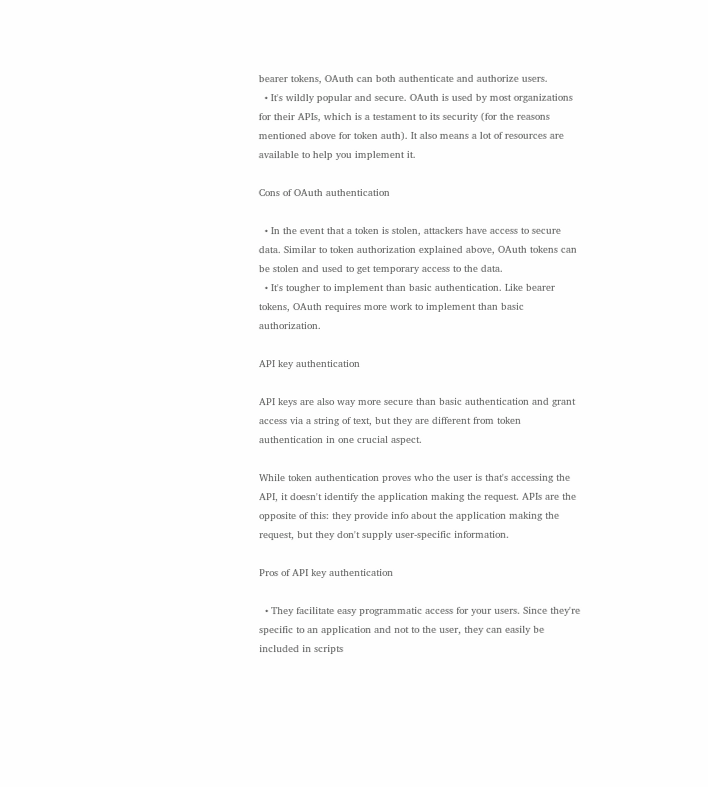bearer tokens, OAuth can both authenticate and authorize users.
  • It's wildly popular and secure. OAuth is used by most organizations for their APIs, which is a testament to its security (for the reasons mentioned above for token auth). It also means a lot of resources are available to help you implement it.

Cons of OAuth authentication

  • In the event that a token is stolen, attackers have access to secure data. Similar to token authorization explained above, OAuth tokens can be stolen and used to get temporary access to the data.
  • It's tougher to implement than basic authentication. Like bearer tokens, OAuth requires more work to implement than basic authorization.

API key authentication

API keys are also way more secure than basic authentication and grant access via a string of text, but they are different from token authentication in one crucial aspect.

While token authentication proves who the user is that's accessing the API, it doesn't identify the application making the request. APIs are the opposite of this: they provide info about the application making the request, but they don't supply user-specific information.

Pros of API key authentication

  • They facilitate easy programmatic access for your users. Since they're specific to an application and not to the user, they can easily be included in scripts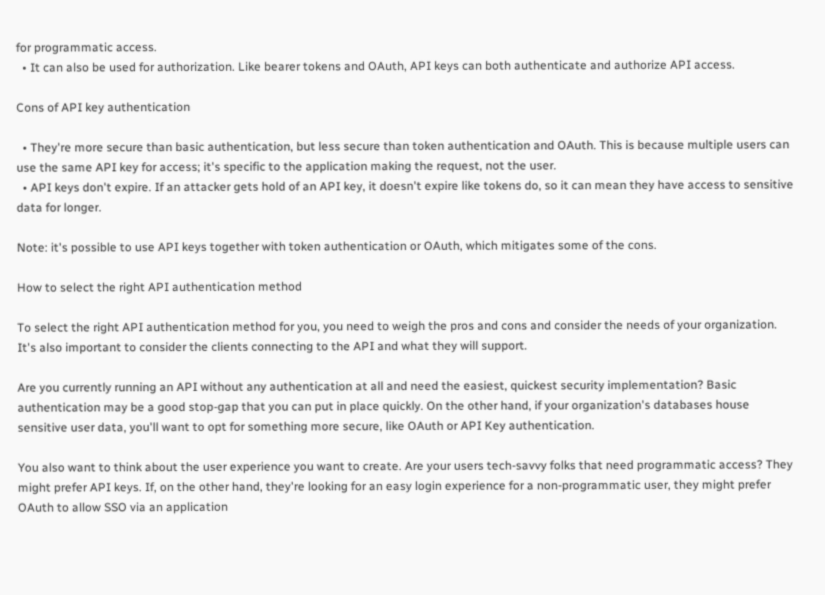for programmatic access.
  • It can also be used for authorization. Like bearer tokens and OAuth, API keys can both authenticate and authorize API access.

Cons of API key authentication

  • They're more secure than basic authentication, but less secure than token authentication and OAuth. This is because multiple users can use the same API key for access; it's specific to the application making the request, not the user.
  • API keys don't expire. If an attacker gets hold of an API key, it doesn't expire like tokens do, so it can mean they have access to sensitive data for longer.

Note: it's possible to use API keys together with token authentication or OAuth, which mitigates some of the cons.

How to select the right API authentication method

To select the right API authentication method for you, you need to weigh the pros and cons and consider the needs of your organization. It's also important to consider the clients connecting to the API and what they will support.

Are you currently running an API without any authentication at all and need the easiest, quickest security implementation? Basic authentication may be a good stop-gap that you can put in place quickly. On the other hand, if your organization's databases house sensitive user data, you'll want to opt for something more secure, like OAuth or API Key authentication.

You also want to think about the user experience you want to create. Are your users tech-savvy folks that need programmatic access? They might prefer API keys. If, on the other hand, they're looking for an easy login experience for a non-programmatic user, they might prefer OAuth to allow SSO via an application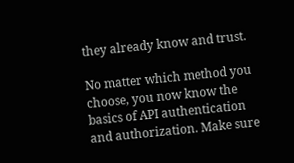they already know and trust.

No matter which method you choose, you now know the basics of API authentication and authorization. Make sure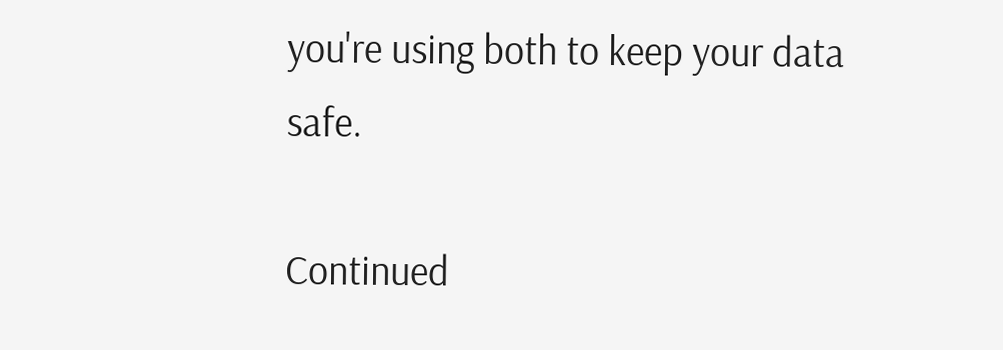you're using both to keep your data safe.

Continued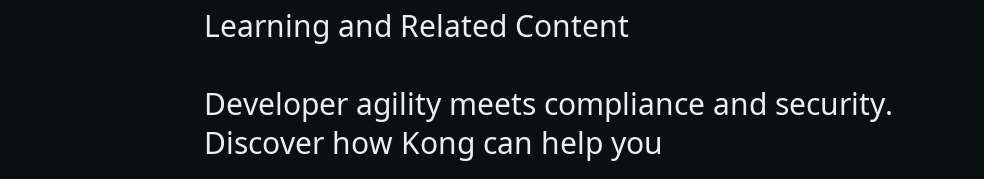Learning and Related Content

Developer agility meets compliance and security. Discover how Kong can help you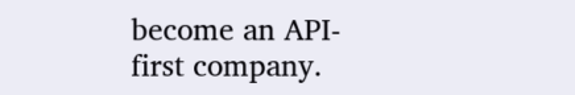become an API-first company.